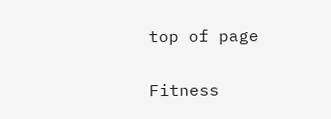top of page

Fitness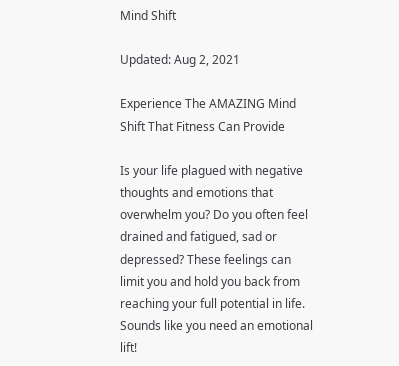Mind Shift

Updated: Aug 2, 2021

Experience The AMAZING Mind Shift That Fitness Can Provide

Is your life plagued with negative thoughts and emotions that overwhelm you? Do you often feel drained and fatigued, sad or depressed? These feelings can limit you and hold you back from reaching your full potential in life. Sounds like you need an emotional lift!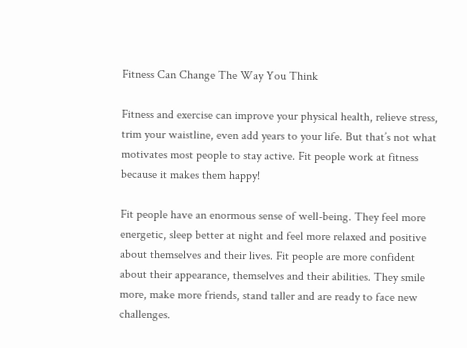Fitness Can Change The Way You Think

Fitness and exercise can improve your physical health, relieve stress, trim your waistline, even add years to your life. But that’s not what motivates most people to stay active. Fit people work at fitness because it makes them happy!

Fit people have an enormous sense of well-being. They feel more energetic, sleep better at night and feel more relaxed and positive about themselves and their lives. Fit people are more confident about their appearance, themselves and their abilities. They smile more, make more friends, stand taller and are ready to face new challenges.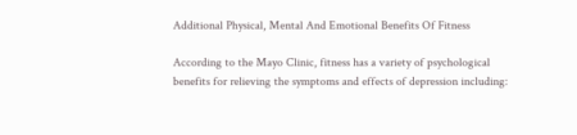Additional Physical, Mental And Emotional Benefits Of Fitness

According to the Mayo Clinic, fitness has a variety of psychological benefits for relieving the symptoms and effects of depression including: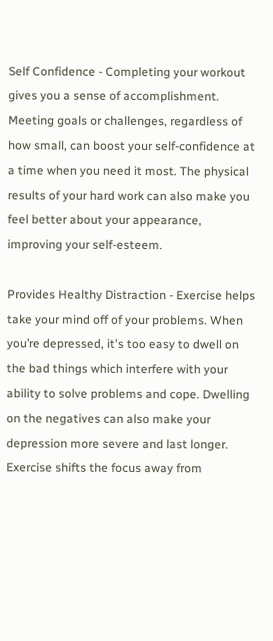Self Confidence - Completing your workout gives you a sense of accomplishment. Meeting goals or challenges, regardless of how small, can boost your self-confidence at a time when you need it most. The physical results of your hard work can also make you feel better about your appearance, improving your self-esteem.

Provides Healthy Distraction - Exercise helps take your mind off of your problems. When you’re depressed, it's too easy to dwell on the bad things which interfere with your ability to solve problems and cope. Dwelling on the negatives can also make your depression more severe and last longer. Exercise shifts the focus away from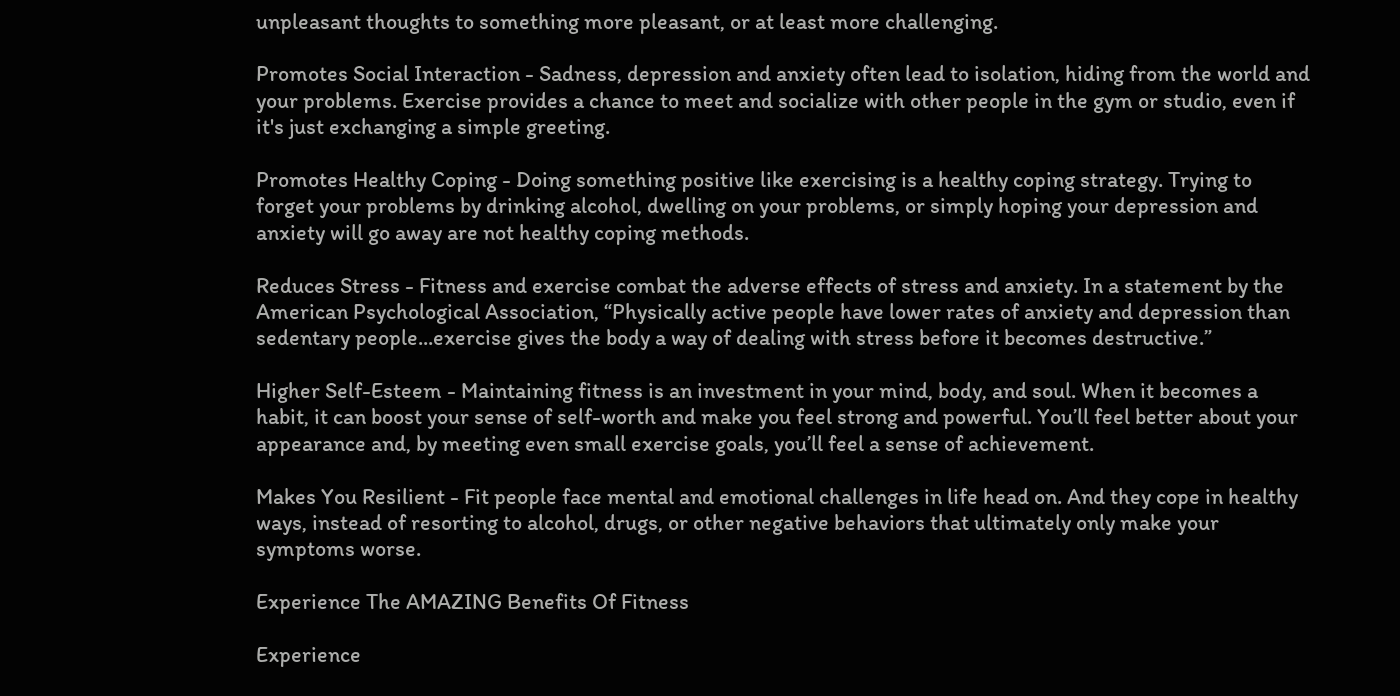unpleasant thoughts to something more pleasant, or at least more challenging.

Promotes Social Interaction - Sadness, depression and anxiety often lead to isolation, hiding from the world and your problems. Exercise provides a chance to meet and socialize with other people in the gym or studio, even if it's just exchanging a simple greeting.

Promotes Healthy Coping - Doing something positive like exercising is a healthy coping strategy. Trying to forget your problems by drinking alcohol, dwelling on your problems, or simply hoping your depression and anxiety will go away are not healthy coping methods.

Reduces Stress - Fitness and exercise combat the adverse effects of stress and anxiety. In a statement by the American Psychological Association, “Physically active people have lower rates of anxiety and depression than sedentary people...exercise gives the body a way of dealing with stress before it becomes destructive.”

Higher Self-Esteem - Maintaining fitness is an investment in your mind, body, and soul. When it becomes a habit, it can boost your sense of self-worth and make you feel strong and powerful. You’ll feel better about your appearance and, by meeting even small exercise goals, you’ll feel a sense of achievement.

Makes You Resilient - Fit people face mental and emotional challenges in life head on. And they cope in healthy ways, instead of resorting to alcohol, drugs, or other negative behaviors that ultimately only make your symptoms worse.

Experience The AMAZING Benefits Of Fitness

Experience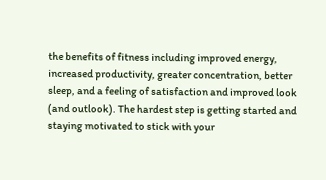the benefits of fitness including improved energy, increased productivity, greater concentration, better sleep, and a feeling of satisfaction and improved look (and outlook). The hardest step is getting started and staying motivated to stick with your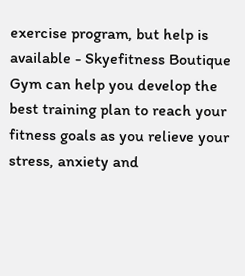exercise program, but help is available - Skyefitness Boutique Gym can help you develop the best training plan to reach your fitness goals as you relieve your stress, anxiety and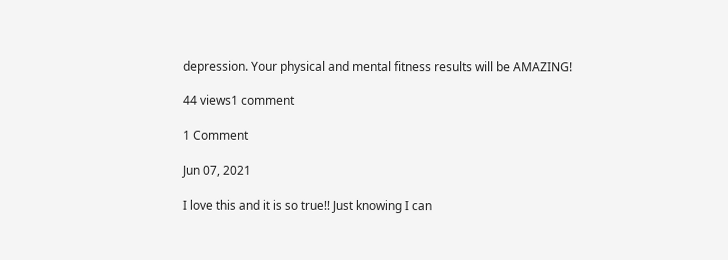depression. Your physical and mental fitness results will be AMAZING!

44 views1 comment

1 Comment

Jun 07, 2021

I love this and it is so true!! Just knowing I can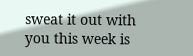sweat it out with you this week is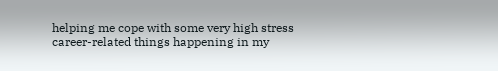helping me cope with some very high stress career-related things happening in my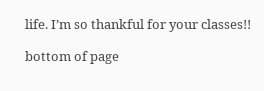life. I’m so thankful for your classes!!

bottom of page